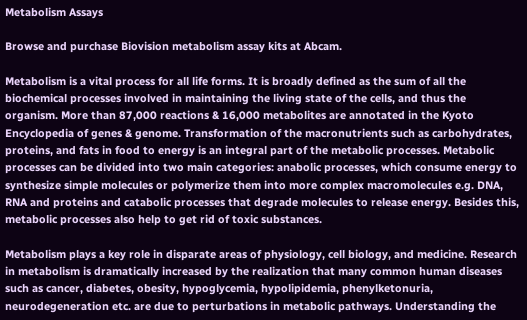Metabolism Assays

Browse and purchase Biovision metabolism assay kits at Abcam.

Metabolism is a vital process for all life forms. It is broadly defined as the sum of all the biochemical processes involved in maintaining the living state of the cells, and thus the organism. More than 87,000 reactions & 16,000 metabolites are annotated in the Kyoto Encyclopedia of genes & genome. Transformation of the macronutrients such as carbohydrates, proteins, and fats in food to energy is an integral part of the metabolic processes. Metabolic processes can be divided into two main categories: anabolic processes, which consume energy to synthesize simple molecules or polymerize them into more complex macromolecules e.g. DNA, RNA and proteins and catabolic processes that degrade molecules to release energy. Besides this, metabolic processes also help to get rid of toxic substances.

Metabolism plays a key role in disparate areas of physiology, cell biology, and medicine. Research in metabolism is dramatically increased by the realization that many common human diseases such as cancer, diabetes, obesity, hypoglycemia, hypolipidemia, phenylketonuria, neurodegeneration etc. are due to perturbations in metabolic pathways. Understanding the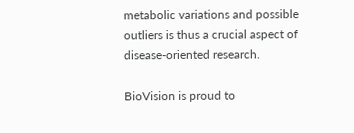metabolic variations and possible outliers is thus a crucial aspect of disease-oriented research.

BioVision is proud to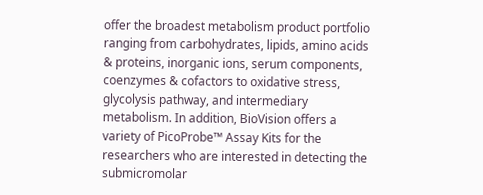offer the broadest metabolism product portfolio ranging from carbohydrates, lipids, amino acids & proteins, inorganic ions, serum components, coenzymes & cofactors to oxidative stress, glycolysis pathway, and intermediary metabolism. In addition, BioVision offers a variety of PicoProbe™ Assay Kits for the researchers who are interested in detecting the submicromolar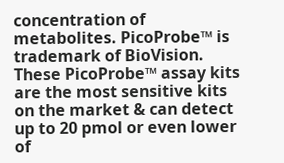concentration of metabolites. PicoProbe™ is trademark of BioVision. These PicoProbe™ assay kits are the most sensitive kits on the market & can detect up to 20 pmol or even lower of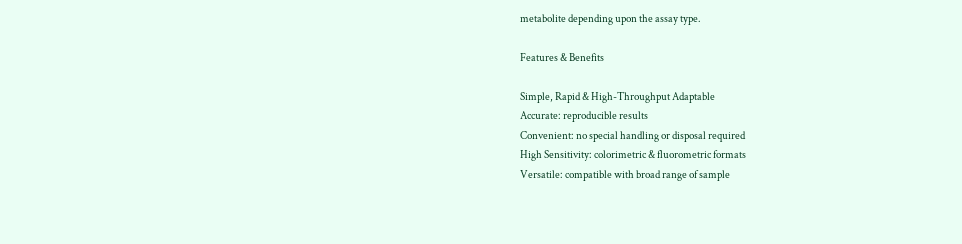metabolite depending upon the assay type.

Features & Benefits

Simple, Rapid & High-Throughput Adaptable
Accurate: reproducible results
Convenient: no special handling or disposal required
High Sensitivity: colorimetric & fluorometric formats
Versatile: compatible with broad range of sample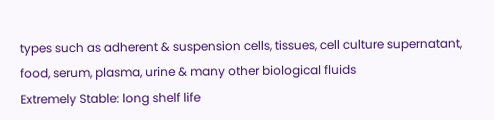types such as adherent & suspension cells, tissues, cell culture supernatant, food, serum, plasma, urine & many other biological fluids
Extremely Stable: long shelf life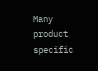Many product specific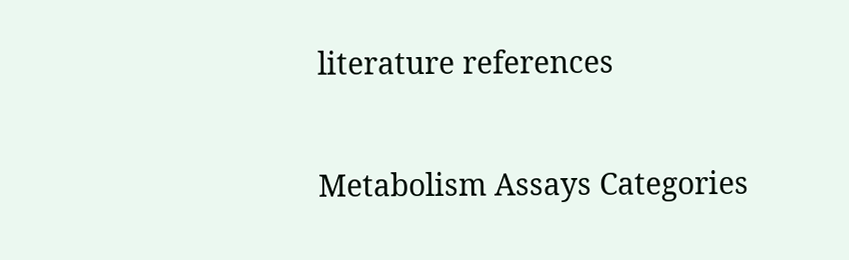literature references

Metabolism Assays Categories